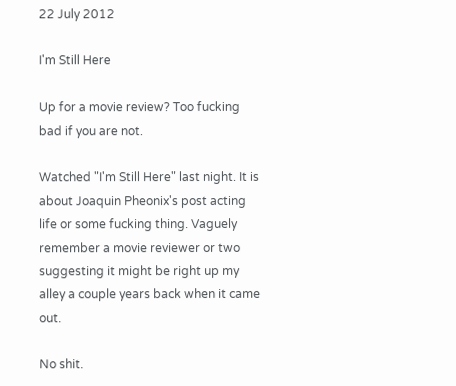22 July 2012

I'm Still Here

Up for a movie review? Too fucking bad if you are not.

Watched "I'm Still Here" last night. It is about Joaquin Pheonix's post acting life or some fucking thing. Vaguely remember a movie reviewer or two suggesting it might be right up my alley a couple years back when it came out.

No shit.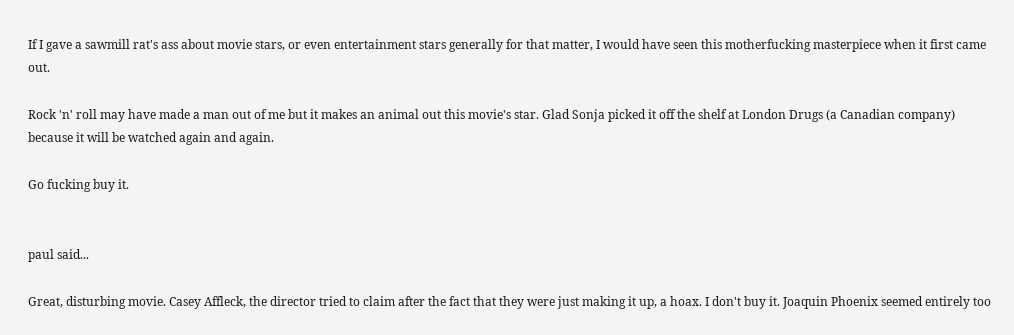If I gave a sawmill rat's ass about movie stars, or even entertainment stars generally for that matter, I would have seen this motherfucking masterpiece when it first came out.

Rock 'n' roll may have made a man out of me but it makes an animal out this movie's star. Glad Sonja picked it off the shelf at London Drugs (a Canadian company) because it will be watched again and again.

Go fucking buy it.


paul said...

Great, disturbing movie. Casey Affleck, the director tried to claim after the fact that they were just making it up, a hoax. I don't buy it. Joaquin Phoenix seemed entirely too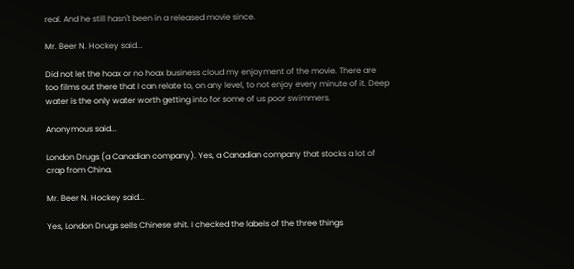real. And he still hasn't been in a released movie since.

Mr. Beer N. Hockey said...

Did not let the hoax or no hoax business cloud my enjoyment of the movie. There are too films out there that I can relate to, on any level, to not enjoy every minute of it. Deep water is the only water worth getting into for some of us poor swimmers.

Anonymous said...

London Drugs (a Canadian company). Yes, a Canadian company that stocks a lot of crap from China.

Mr. Beer N. Hockey said...

Yes, London Drugs sells Chinese shit. I checked the labels of the three things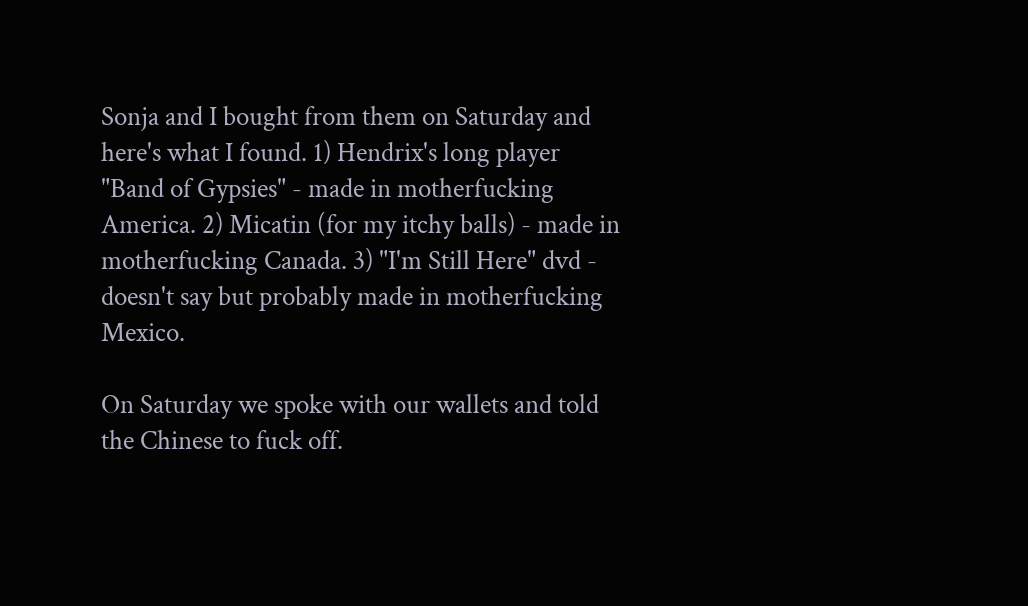Sonja and I bought from them on Saturday and here's what I found. 1) Hendrix's long player "Band of Gypsies" - made in motherfucking America. 2) Micatin (for my itchy balls) - made in motherfucking Canada. 3) "I'm Still Here" dvd - doesn't say but probably made in motherfucking Mexico.

On Saturday we spoke with our wallets and told the Chinese to fuck off.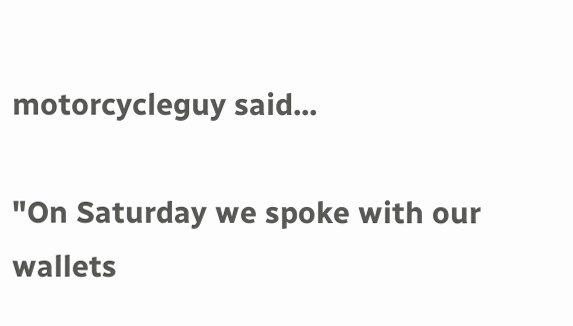motorcycleguy said...

"On Saturday we spoke with our wallets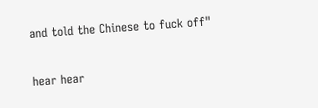and told the Chinese to fuck off"

hear hear